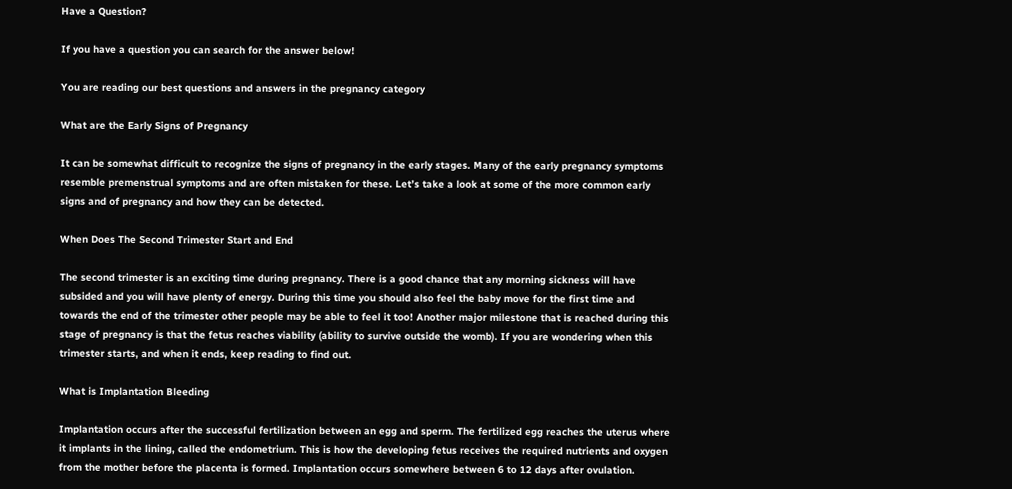Have a Question?

If you have a question you can search for the answer below!

You are reading our best questions and answers in the pregnancy category

What are the Early Signs of Pregnancy

It can be somewhat difficult to recognize the signs of pregnancy in the early stages. Many of the early pregnancy symptoms resemble premenstrual symptoms and are often mistaken for these. Let’s take a look at some of the more common early signs and of pregnancy and how they can be detected.

When Does The Second Trimester Start and End

The second trimester is an exciting time during pregnancy. There is a good chance that any morning sickness will have subsided and you will have plenty of energy. During this time you should also feel the baby move for the first time and towards the end of the trimester other people may be able to feel it too! Another major milestone that is reached during this stage of pregnancy is that the fetus reaches viability (ability to survive outside the womb). If you are wondering when this trimester starts, and when it ends, keep reading to find out.

What is Implantation Bleeding

Implantation occurs after the successful fertilization between an egg and sperm. The fertilized egg reaches the uterus where it implants in the lining, called the endometrium. This is how the developing fetus receives the required nutrients and oxygen from the mother before the placenta is formed. Implantation occurs somewhere between 6 to 12 days after ovulation.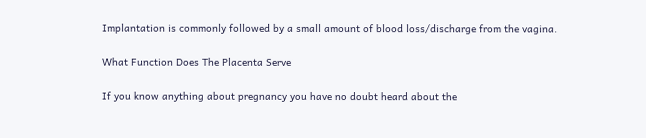Implantation is commonly followed by a small amount of blood loss/discharge from the vagina.

What Function Does The Placenta Serve

If you know anything about pregnancy you have no doubt heard about the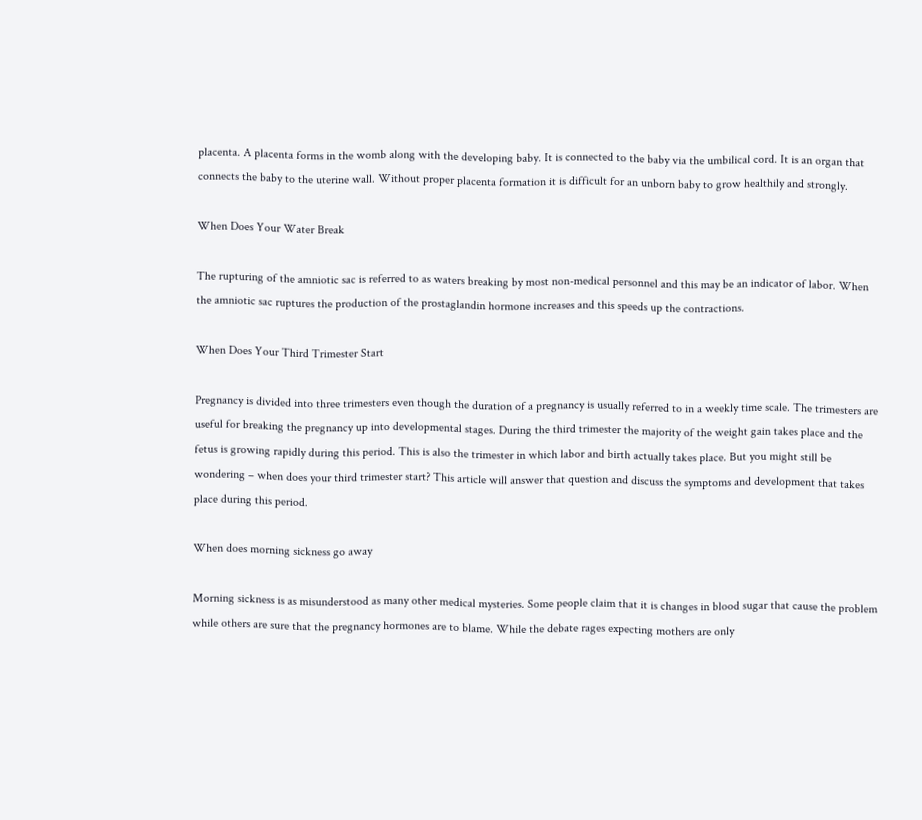placenta. A placenta forms in the womb along with the developing baby. It is connected to the baby via the umbilical cord. It is an organ that connects the baby to the uterine wall. Without proper placenta formation it is difficult for an unborn baby to grow healthily and strongly.

When Does Your Water Break

The rupturing of the amniotic sac is referred to as waters breaking by most non-medical personnel and this may be an indicator of labor. When the amniotic sac ruptures the production of the prostaglandin hormone increases and this speeds up the contractions.

When Does Your Third Trimester Start

Pregnancy is divided into three trimesters even though the duration of a pregnancy is usually referred to in a weekly time scale. The trimesters are useful for breaking the pregnancy up into developmental stages. During the third trimester the majority of the weight gain takes place and the fetus is growing rapidly during this period. This is also the trimester in which labor and birth actually takes place. But you might still be wondering – when does your third trimester start? This article will answer that question and discuss the symptoms and development that takes place during this period.

When does morning sickness go away

Morning sickness is as misunderstood as many other medical mysteries. Some people claim that it is changes in blood sugar that cause the problem while others are sure that the pregnancy hormones are to blame. While the debate rages expecting mothers are only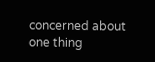concerned about one thing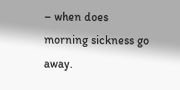– when does morning sickness go away.